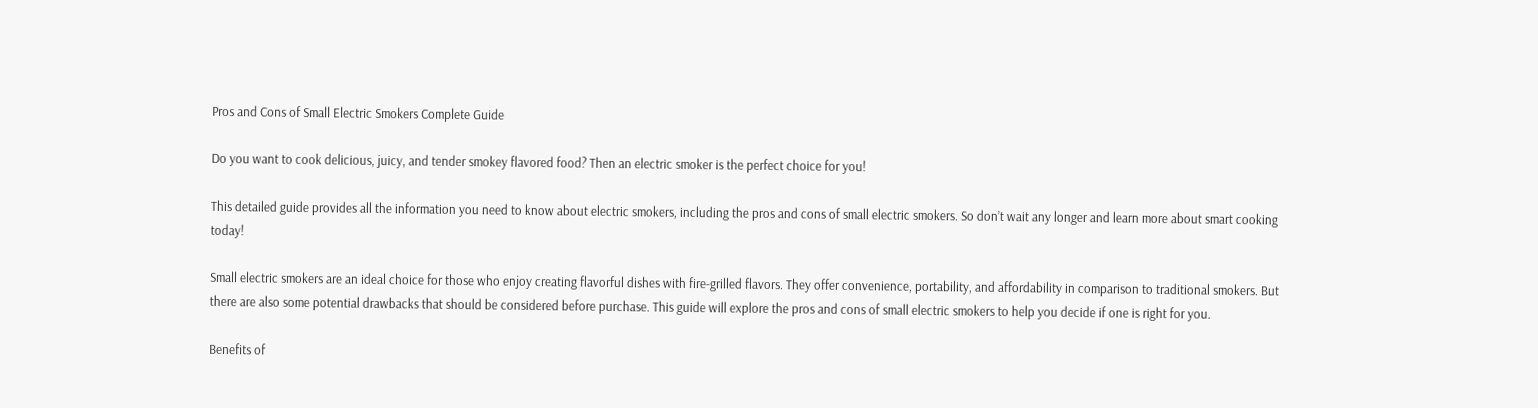Pros and Cons of Small Electric Smokers Complete Guide

Do you want to cook delicious, juicy, and tender smokey flavored food? Then an electric smoker is the perfect choice for you!

This detailed guide provides all the information you need to know about electric smokers, including the pros and cons of small electric smokers. So don’t wait any longer and learn more about smart cooking today!

Small electric smokers are an ideal choice for those who enjoy creating flavorful dishes with fire-grilled flavors. They offer convenience, portability, and affordability in comparison to traditional smokers. But there are also some potential drawbacks that should be considered before purchase. This guide will explore the pros and cons of small electric smokers to help you decide if one is right for you.

Benefits of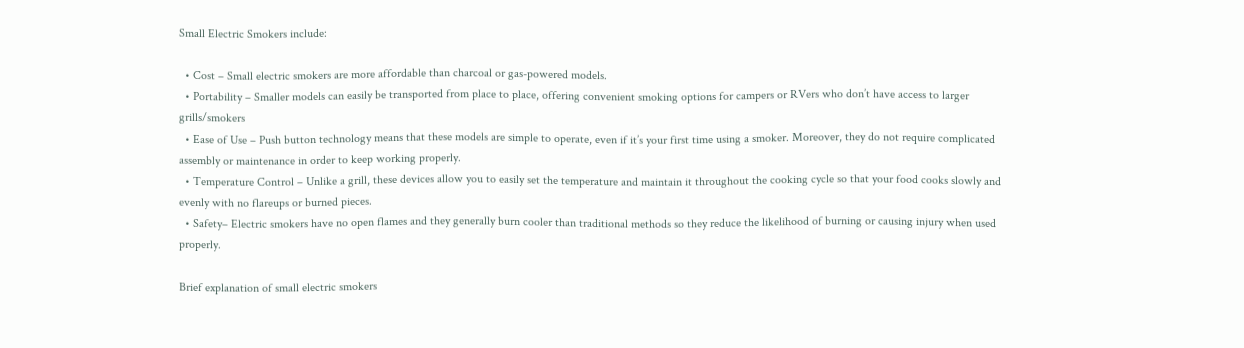Small Electric Smokers include:

  • Cost – Small electric smokers are more affordable than charcoal or gas-powered models.
  • Portability – Smaller models can easily be transported from place to place, offering convenient smoking options for campers or RVers who don’t have access to larger grills/smokers
  • Ease of Use – Push button technology means that these models are simple to operate, even if it’s your first time using a smoker. Moreover, they do not require complicated assembly or maintenance in order to keep working properly.
  • Temperature Control – Unlike a grill, these devices allow you to easily set the temperature and maintain it throughout the cooking cycle so that your food cooks slowly and evenly with no flareups or burned pieces.
  • Safety– Electric smokers have no open flames and they generally burn cooler than traditional methods so they reduce the likelihood of burning or causing injury when used properly.

Brief explanation of small electric smokers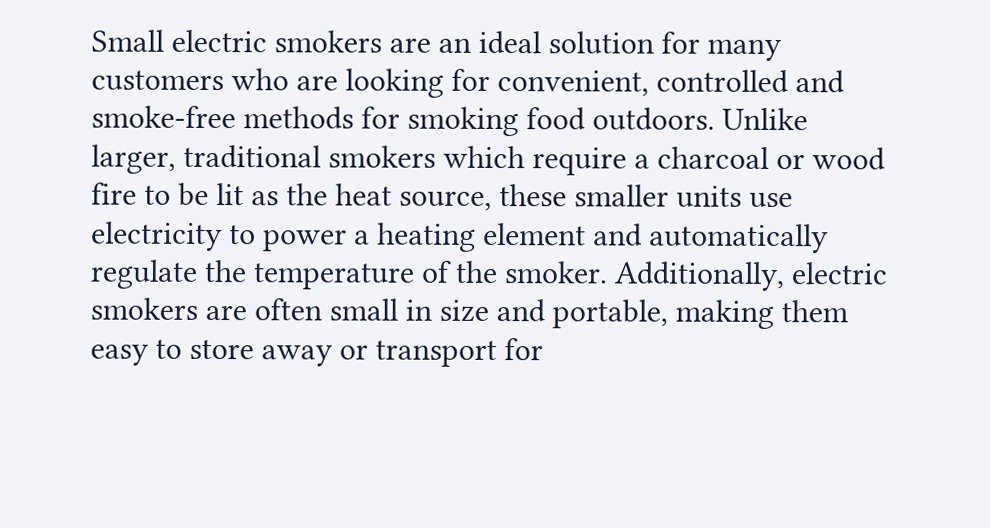Small electric smokers are an ideal solution for many customers who are looking for convenient, controlled and smoke-free methods for smoking food outdoors. Unlike larger, traditional smokers which require a charcoal or wood fire to be lit as the heat source, these smaller units use electricity to power a heating element and automatically regulate the temperature of the smoker. Additionally, electric smokers are often small in size and portable, making them easy to store away or transport for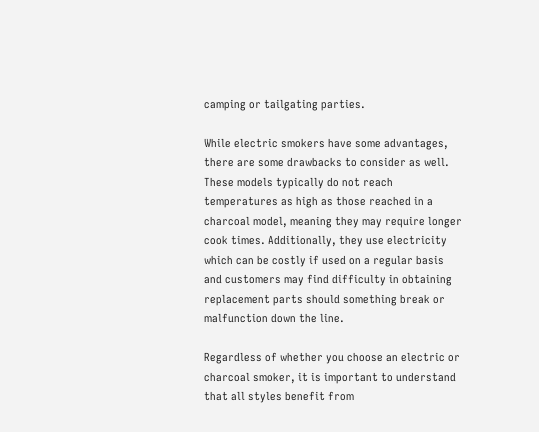camping or tailgating parties.

While electric smokers have some advantages, there are some drawbacks to consider as well. These models typically do not reach temperatures as high as those reached in a charcoal model, meaning they may require longer cook times. Additionally, they use electricity which can be costly if used on a regular basis and customers may find difficulty in obtaining replacement parts should something break or malfunction down the line.

Regardless of whether you choose an electric or charcoal smoker, it is important to understand that all styles benefit from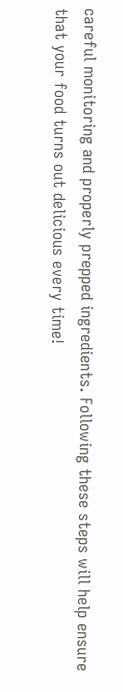careful monitoring and properly prepped ingredients. Following these steps will help ensure that your food turns out delicious every time!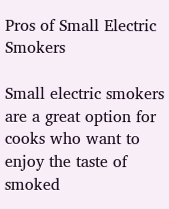Pros of Small Electric Smokers

Small electric smokers are a great option for cooks who want to enjoy the taste of smoked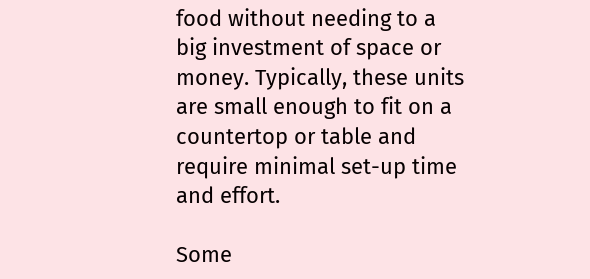food without needing to a big investment of space or money. Typically, these units are small enough to fit on a countertop or table and require minimal set-up time and effort.

Some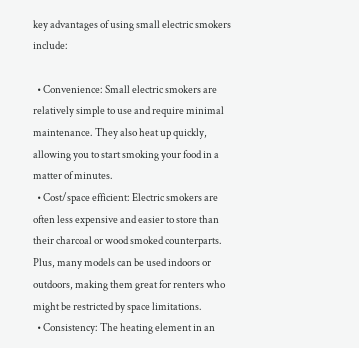key advantages of using small electric smokers include:

  • Convenience: Small electric smokers are relatively simple to use and require minimal maintenance. They also heat up quickly, allowing you to start smoking your food in a matter of minutes.
  • Cost/space efficient: Electric smokers are often less expensive and easier to store than their charcoal or wood smoked counterparts. Plus, many models can be used indoors or outdoors, making them great for renters who might be restricted by space limitations.
  • Consistency: The heating element in an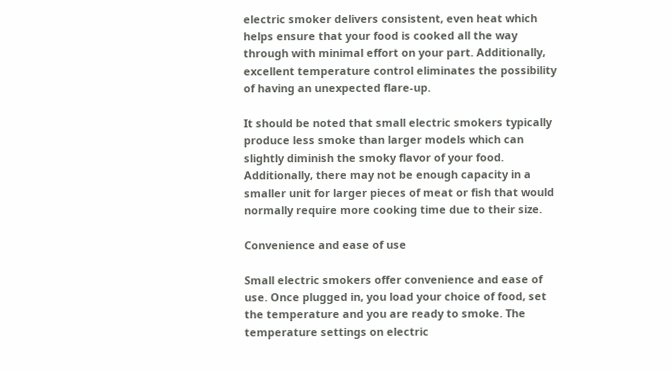electric smoker delivers consistent, even heat which helps ensure that your food is cooked all the way through with minimal effort on your part. Additionally, excellent temperature control eliminates the possibility of having an unexpected flare-up.

It should be noted that small electric smokers typically produce less smoke than larger models which can slightly diminish the smoky flavor of your food. Additionally, there may not be enough capacity in a smaller unit for larger pieces of meat or fish that would normally require more cooking time due to their size.

Convenience and ease of use

Small electric smokers offer convenience and ease of use. Once plugged in, you load your choice of food, set the temperature and you are ready to smoke. The temperature settings on electric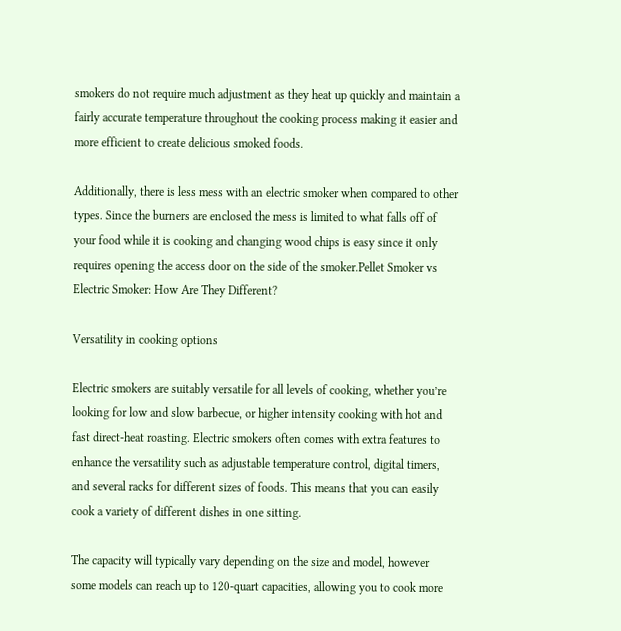smokers do not require much adjustment as they heat up quickly and maintain a fairly accurate temperature throughout the cooking process making it easier and more efficient to create delicious smoked foods.

Additionally, there is less mess with an electric smoker when compared to other types. Since the burners are enclosed the mess is limited to what falls off of your food while it is cooking and changing wood chips is easy since it only requires opening the access door on the side of the smoker.Pellet Smoker vs Electric Smoker: How Are They Different?

Versatility in cooking options

Electric smokers are suitably versatile for all levels of cooking, whether you’re looking for low and slow barbecue, or higher intensity cooking with hot and fast direct-heat roasting. Electric smokers often comes with extra features to enhance the versatility such as adjustable temperature control, digital timers, and several racks for different sizes of foods. This means that you can easily cook a variety of different dishes in one sitting.

The capacity will typically vary depending on the size and model, however some models can reach up to 120-quart capacities, allowing you to cook more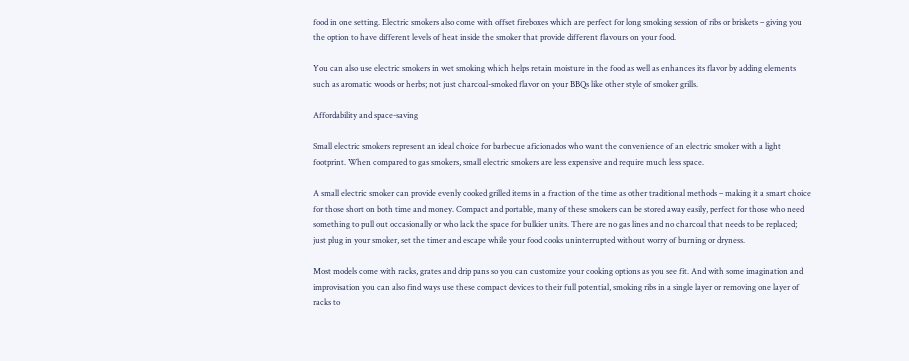food in one setting. Electric smokers also come with offset fireboxes which are perfect for long smoking session of ribs or briskets – giving you the option to have different levels of heat inside the smoker that provide different flavours on your food.

You can also use electric smokers in wet smoking which helps retain moisture in the food as well as enhances its flavor by adding elements such as aromatic woods or herbs; not just charcoal-smoked flavor on your BBQs like other style of smoker grills.

Affordability and space-saving

Small electric smokers represent an ideal choice for barbecue aficionados who want the convenience of an electric smoker with a light footprint. When compared to gas smokers, small electric smokers are less expensive and require much less space.

A small electric smoker can provide evenly cooked grilled items in a fraction of the time as other traditional methods – making it a smart choice for those short on both time and money. Compact and portable, many of these smokers can be stored away easily, perfect for those who need something to pull out occasionally or who lack the space for bulkier units. There are no gas lines and no charcoal that needs to be replaced; just plug in your smoker, set the timer and escape while your food cooks uninterrupted without worry of burning or dryness.

Most models come with racks, grates and drip pans so you can customize your cooking options as you see fit. And with some imagination and improvisation you can also find ways use these compact devices to their full potential, smoking ribs in a single layer or removing one layer of racks to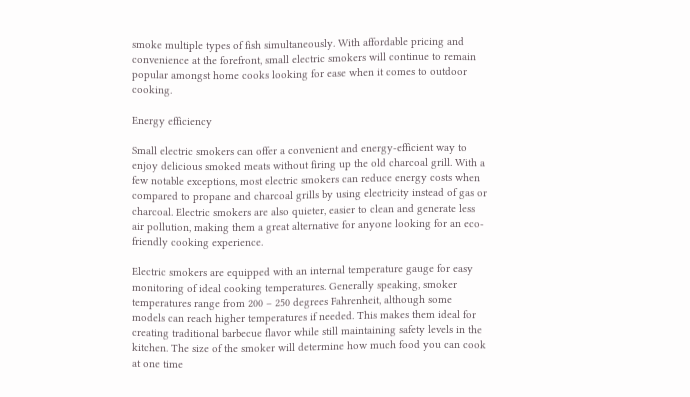smoke multiple types of fish simultaneously. With affordable pricing and convenience at the forefront, small electric smokers will continue to remain popular amongst home cooks looking for ease when it comes to outdoor cooking.

Energy efficiency

Small electric smokers can offer a convenient and energy-efficient way to enjoy delicious smoked meats without firing up the old charcoal grill. With a few notable exceptions, most electric smokers can reduce energy costs when compared to propane and charcoal grills by using electricity instead of gas or charcoal. Electric smokers are also quieter, easier to clean and generate less air pollution, making them a great alternative for anyone looking for an eco-friendly cooking experience.

Electric smokers are equipped with an internal temperature gauge for easy monitoring of ideal cooking temperatures. Generally speaking, smoker temperatures range from 200 – 250 degrees Fahrenheit, although some models can reach higher temperatures if needed. This makes them ideal for creating traditional barbecue flavor while still maintaining safety levels in the kitchen. The size of the smoker will determine how much food you can cook at one time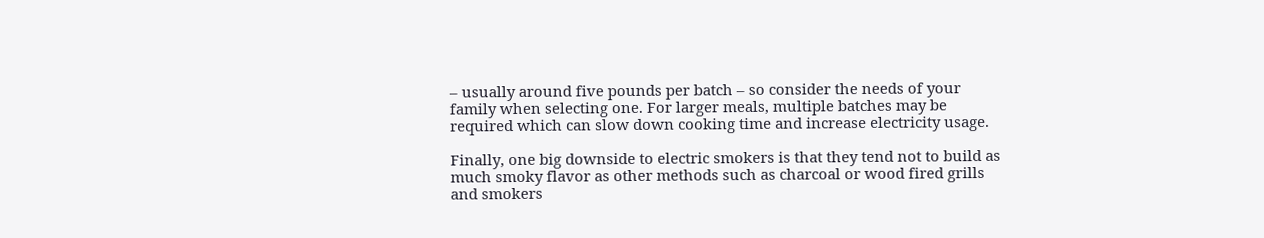– usually around five pounds per batch – so consider the needs of your family when selecting one. For larger meals, multiple batches may be required which can slow down cooking time and increase electricity usage.

Finally, one big downside to electric smokers is that they tend not to build as much smoky flavor as other methods such as charcoal or wood fired grills and smokers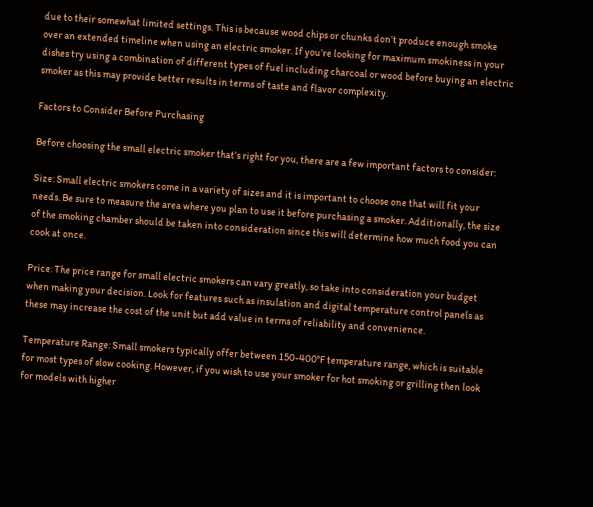due to their somewhat limited settings. This is because wood chips or chunks don’t produce enough smoke over an extended timeline when using an electric smoker. If you’re looking for maximum smokiness in your dishes try using a combination of different types of fuel including charcoal or wood before buying an electric smoker as this may provide better results in terms of taste and flavor complexity.

Factors to Consider Before Purchasing

Before choosing the small electric smoker that’s right for you, there are a few important factors to consider:

Size: Small electric smokers come in a variety of sizes and it is important to choose one that will fit your needs. Be sure to measure the area where you plan to use it before purchasing a smoker. Additionally, the size of the smoking chamber should be taken into consideration since this will determine how much food you can cook at once.

Price: The price range for small electric smokers can vary greatly, so take into consideration your budget when making your decision. Look for features such as insulation and digital temperature control panels as these may increase the cost of the unit but add value in terms of reliability and convenience.

Temperature Range: Small smokers typically offer between 150-400°F temperature range, which is suitable for most types of slow cooking. However, if you wish to use your smoker for hot smoking or grilling then look for models with higher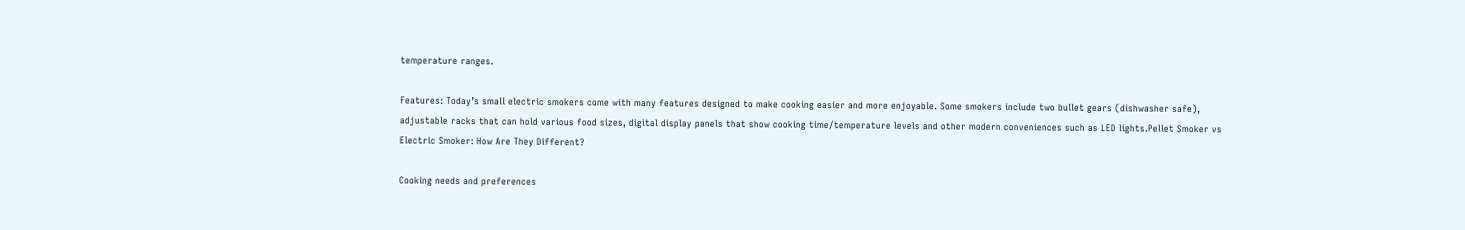temperature ranges.

Features: Today’s small electric smokers come with many features designed to make cooking easier and more enjoyable. Some smokers include two bullet gears (dishwasher safe), adjustable racks that can hold various food sizes, digital display panels that show cooking time/temperature levels and other modern conveniences such as LED lights.Pellet Smoker vs Electric Smoker: How Are They Different?

Cooking needs and preferences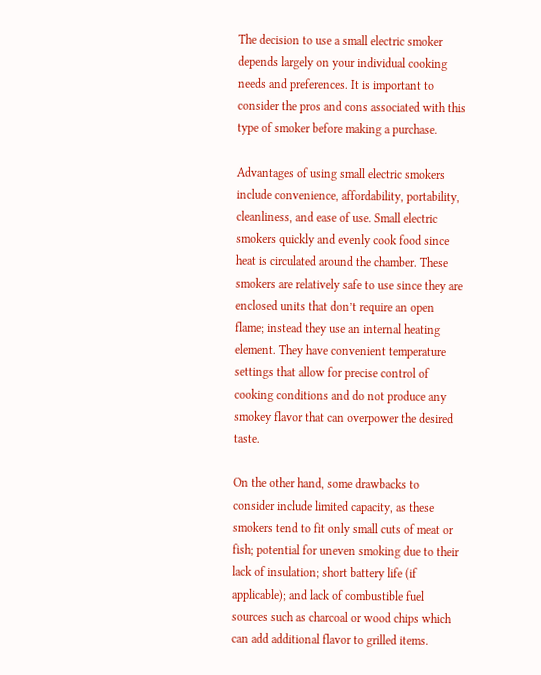The decision to use a small electric smoker depends largely on your individual cooking needs and preferences. It is important to consider the pros and cons associated with this type of smoker before making a purchase.

Advantages of using small electric smokers include convenience, affordability, portability, cleanliness, and ease of use. Small electric smokers quickly and evenly cook food since heat is circulated around the chamber. These smokers are relatively safe to use since they are enclosed units that don’t require an open flame; instead they use an internal heating element. They have convenient temperature settings that allow for precise control of cooking conditions and do not produce any smokey flavor that can overpower the desired taste.

On the other hand, some drawbacks to consider include limited capacity, as these smokers tend to fit only small cuts of meat or fish; potential for uneven smoking due to their lack of insulation; short battery life (if applicable); and lack of combustible fuel sources such as charcoal or wood chips which can add additional flavor to grilled items.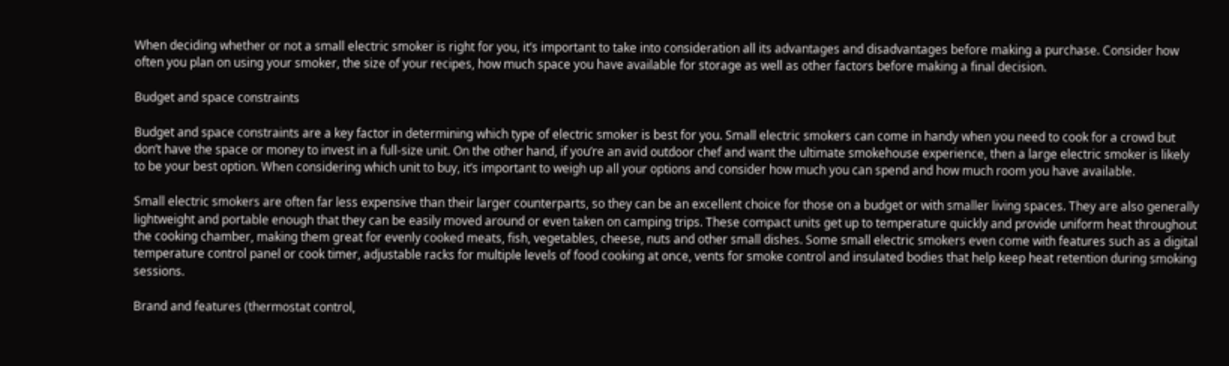When deciding whether or not a small electric smoker is right for you, it’s important to take into consideration all its advantages and disadvantages before making a purchase. Consider how often you plan on using your smoker, the size of your recipes, how much space you have available for storage as well as other factors before making a final decision.

Budget and space constraints

Budget and space constraints are a key factor in determining which type of electric smoker is best for you. Small electric smokers can come in handy when you need to cook for a crowd but don’t have the space or money to invest in a full-size unit. On the other hand, if you’re an avid outdoor chef and want the ultimate smokehouse experience, then a large electric smoker is likely to be your best option. When considering which unit to buy, it’s important to weigh up all your options and consider how much you can spend and how much room you have available.

Small electric smokers are often far less expensive than their larger counterparts, so they can be an excellent choice for those on a budget or with smaller living spaces. They are also generally lightweight and portable enough that they can be easily moved around or even taken on camping trips. These compact units get up to temperature quickly and provide uniform heat throughout the cooking chamber, making them great for evenly cooked meats, fish, vegetables, cheese, nuts and other small dishes. Some small electric smokers even come with features such as a digital temperature control panel or cook timer, adjustable racks for multiple levels of food cooking at once, vents for smoke control and insulated bodies that help keep heat retention during smoking sessions.

Brand and features (thermostat control,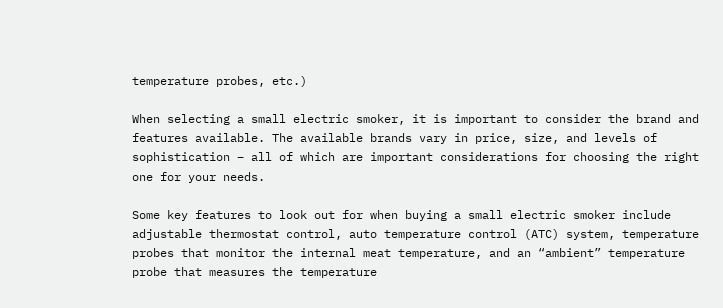temperature probes, etc.)

When selecting a small electric smoker, it is important to consider the brand and features available. The available brands vary in price, size, and levels of sophistication – all of which are important considerations for choosing the right one for your needs.

Some key features to look out for when buying a small electric smoker include adjustable thermostat control, auto temperature control (ATC) system, temperature probes that monitor the internal meat temperature, and an “ambient” temperature probe that measures the temperature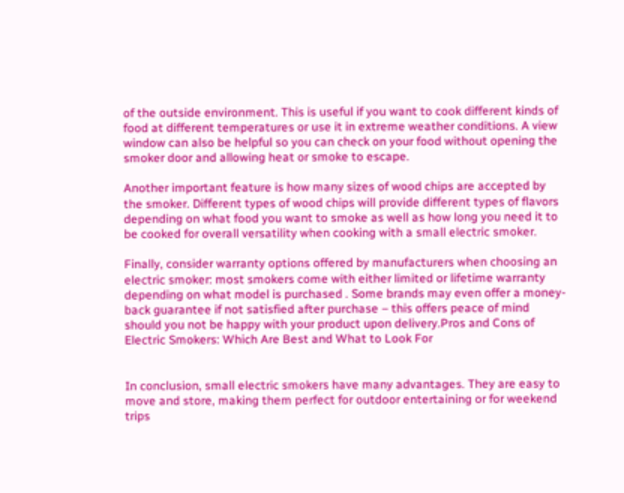of the outside environment. This is useful if you want to cook different kinds of food at different temperatures or use it in extreme weather conditions. A view window can also be helpful so you can check on your food without opening the smoker door and allowing heat or smoke to escape.

Another important feature is how many sizes of wood chips are accepted by the smoker. Different types of wood chips will provide different types of flavors depending on what food you want to smoke as well as how long you need it to be cooked for overall versatility when cooking with a small electric smoker.

Finally, consider warranty options offered by manufacturers when choosing an electric smoker: most smokers come with either limited or lifetime warranty depending on what model is purchased . Some brands may even offer a money-back guarantee if not satisfied after purchase – this offers peace of mind should you not be happy with your product upon delivery.Pros and Cons of Electric Smokers: Which Are Best and What to Look For


In conclusion, small electric smokers have many advantages. They are easy to move and store, making them perfect for outdoor entertaining or for weekend trips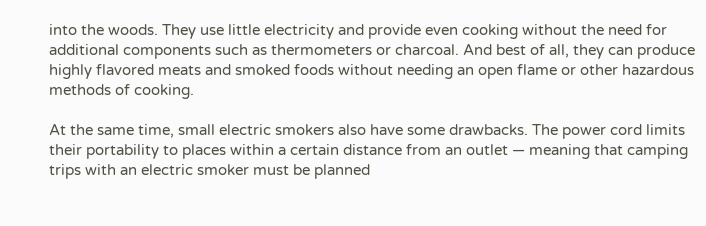into the woods. They use little electricity and provide even cooking without the need for additional components such as thermometers or charcoal. And best of all, they can produce highly flavored meats and smoked foods without needing an open flame or other hazardous methods of cooking.

At the same time, small electric smokers also have some drawbacks. The power cord limits their portability to places within a certain distance from an outlet — meaning that camping trips with an electric smoker must be planned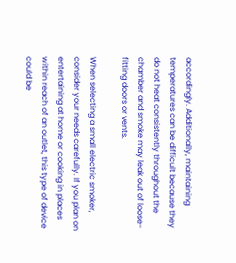accordingly. Additionally, maintaining temperatures can be difficult because they do not heat consistently throughout the chamber and smoke may leak out of loose-fitting doors or vents.

When selecting a small electric smoker, consider your needs carefully. If you plan on entertaining at home or cooking in places within reach of an outlet, this type of device could be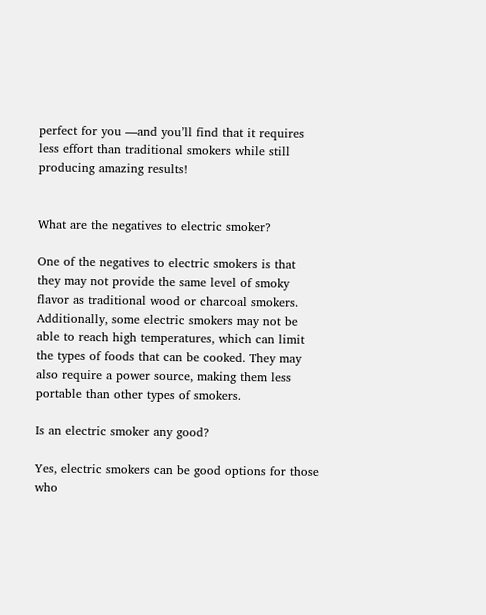perfect for you —and you’ll find that it requires less effort than traditional smokers while still producing amazing results!


What are the negatives to electric smoker?

One of the negatives to electric smokers is that they may not provide the same level of smoky flavor as traditional wood or charcoal smokers. Additionally, some electric smokers may not be able to reach high temperatures, which can limit the types of foods that can be cooked. They may also require a power source, making them less portable than other types of smokers.

Is an electric smoker any good?

Yes, electric smokers can be good options for those who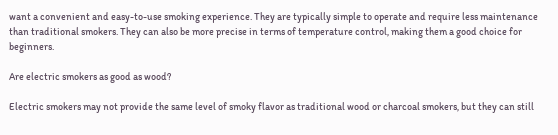want a convenient and easy-to-use smoking experience. They are typically simple to operate and require less maintenance than traditional smokers. They can also be more precise in terms of temperature control, making them a good choice for beginners.

Are electric smokers as good as wood?

Electric smokers may not provide the same level of smoky flavor as traditional wood or charcoal smokers, but they can still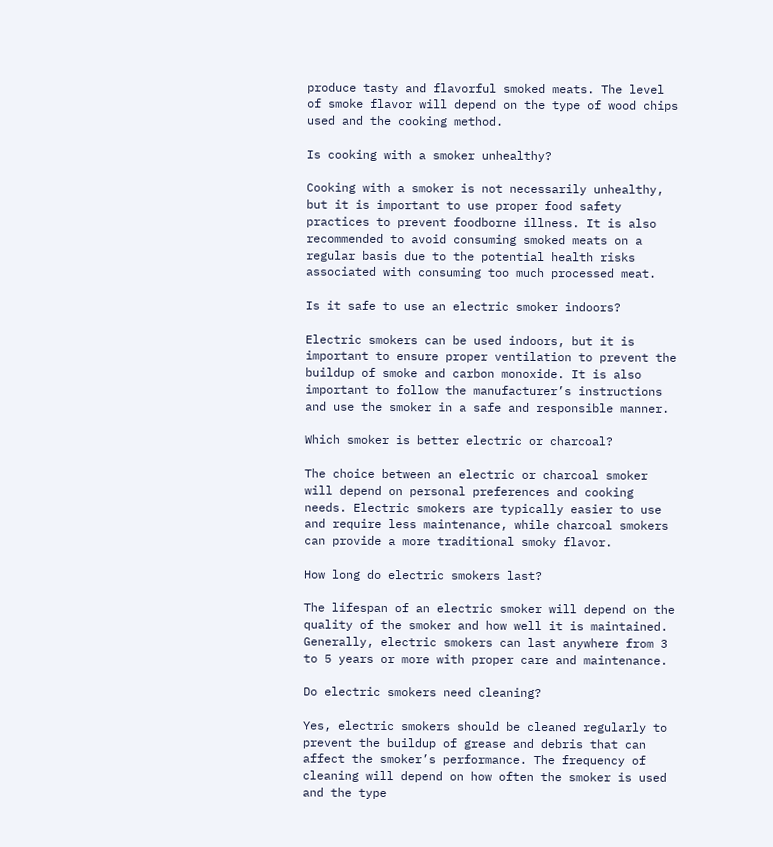produce tasty and flavorful smoked meats. The level of smoke flavor will depend on the type of wood chips used and the cooking method.

Is cooking with a smoker unhealthy?

Cooking with a smoker is not necessarily unhealthy, but it is important to use proper food safety practices to prevent foodborne illness. It is also recommended to avoid consuming smoked meats on a regular basis due to the potential health risks associated with consuming too much processed meat.

Is it safe to use an electric smoker indoors?

Electric smokers can be used indoors, but it is important to ensure proper ventilation to prevent the buildup of smoke and carbon monoxide. It is also important to follow the manufacturer’s instructions and use the smoker in a safe and responsible manner.

Which smoker is better electric or charcoal?

The choice between an electric or charcoal smoker will depend on personal preferences and cooking needs. Electric smokers are typically easier to use and require less maintenance, while charcoal smokers can provide a more traditional smoky flavor.

How long do electric smokers last?

The lifespan of an electric smoker will depend on the quality of the smoker and how well it is maintained. Generally, electric smokers can last anywhere from 3 to 5 years or more with proper care and maintenance.

Do electric smokers need cleaning?

Yes, electric smokers should be cleaned regularly to prevent the buildup of grease and debris that can affect the smoker’s performance. The frequency of cleaning will depend on how often the smoker is used and the type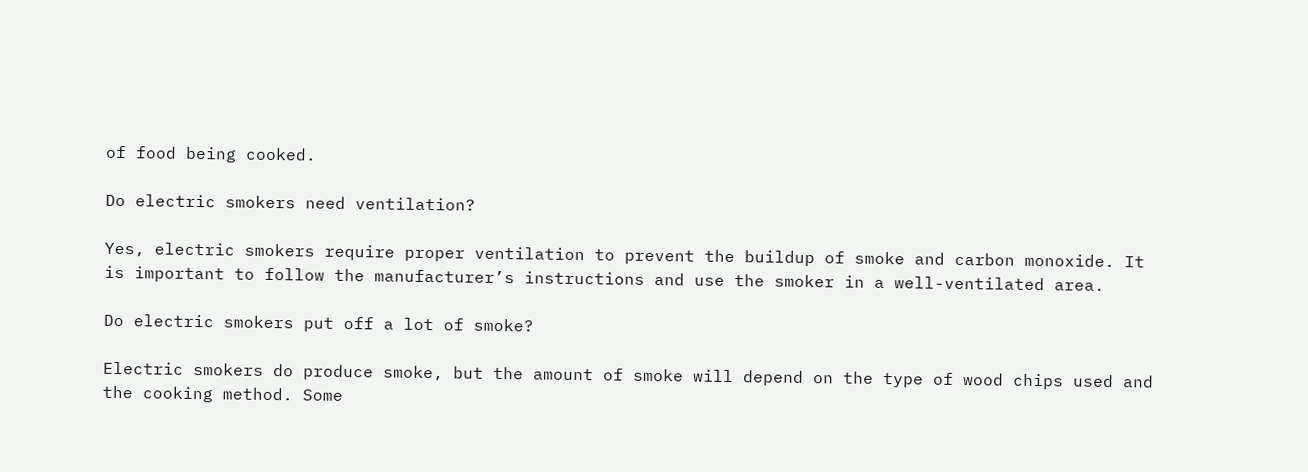of food being cooked.

Do electric smokers need ventilation?

Yes, electric smokers require proper ventilation to prevent the buildup of smoke and carbon monoxide. It is important to follow the manufacturer’s instructions and use the smoker in a well-ventilated area.

Do electric smokers put off a lot of smoke?

Electric smokers do produce smoke, but the amount of smoke will depend on the type of wood chips used and the cooking method. Some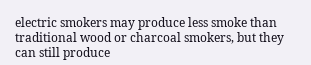electric smokers may produce less smoke than traditional wood or charcoal smokers, but they can still produce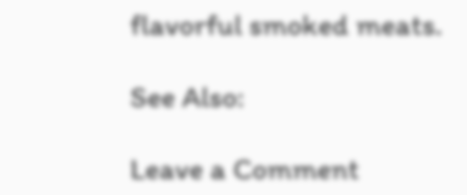flavorful smoked meats.

See Also:

Leave a Comment